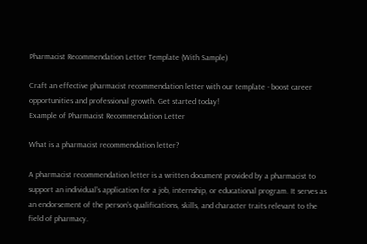Pharmacist Recommendation Letter Template (With Sample)

Craft an effective pharmacist recommendation letter with our template - boost career opportunities and professional growth. Get started today!
Example of Pharmacist Recommendation Letter

What is a pharmacist recommendation letter?

A pharmacist recommendation letter is a written document provided by a pharmacist to support an individual’s application for a job, internship, or educational program. It serves as an endorsement of the person’s qualifications, skills, and character traits relevant to the field of pharmacy.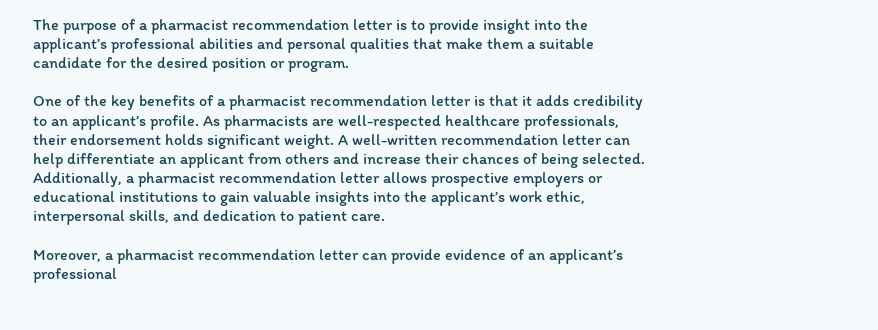The purpose of a pharmacist recommendation letter is to provide insight into the applicant’s professional abilities and personal qualities that make them a suitable candidate for the desired position or program.

One of the key benefits of a pharmacist recommendation letter is that it adds credibility to an applicant’s profile. As pharmacists are well-respected healthcare professionals, their endorsement holds significant weight. A well-written recommendation letter can help differentiate an applicant from others and increase their chances of being selected. Additionally, a pharmacist recommendation letter allows prospective employers or educational institutions to gain valuable insights into the applicant’s work ethic, interpersonal skills, and dedication to patient care.

Moreover, a pharmacist recommendation letter can provide evidence of an applicant’s professional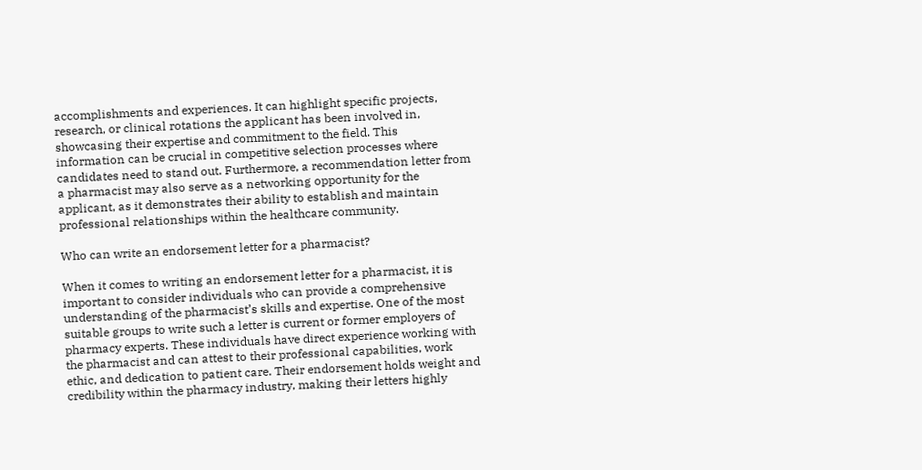accomplishments and experiences. It can highlight specific projects, research, or clinical rotations the applicant has been involved in, showcasing their expertise and commitment to the field. This information can be crucial in competitive selection processes where candidates need to stand out. Furthermore, a recommendation letter from a pharmacist may also serve as a networking opportunity for the applicant, as it demonstrates their ability to establish and maintain professional relationships within the healthcare community.

Who can write an endorsement letter for a pharmacist?

When it comes to writing an endorsement letter for a pharmacist, it is important to consider individuals who can provide a comprehensive understanding of the pharmacist’s skills and expertise. One of the most suitable groups to write such a letter is current or former employers of pharmacy experts. These individuals have direct experience working with the pharmacist and can attest to their professional capabilities, work ethic, and dedication to patient care. Their endorsement holds weight and credibility within the pharmacy industry, making their letters highly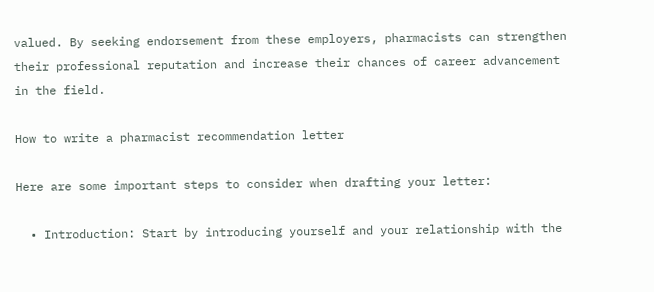valued. By seeking endorsement from these employers, pharmacists can strengthen their professional reputation and increase their chances of career advancement in the field.

How to write a pharmacist recommendation letter

Here are some important steps to consider when drafting your letter:

  • Introduction: Start by introducing yourself and your relationship with the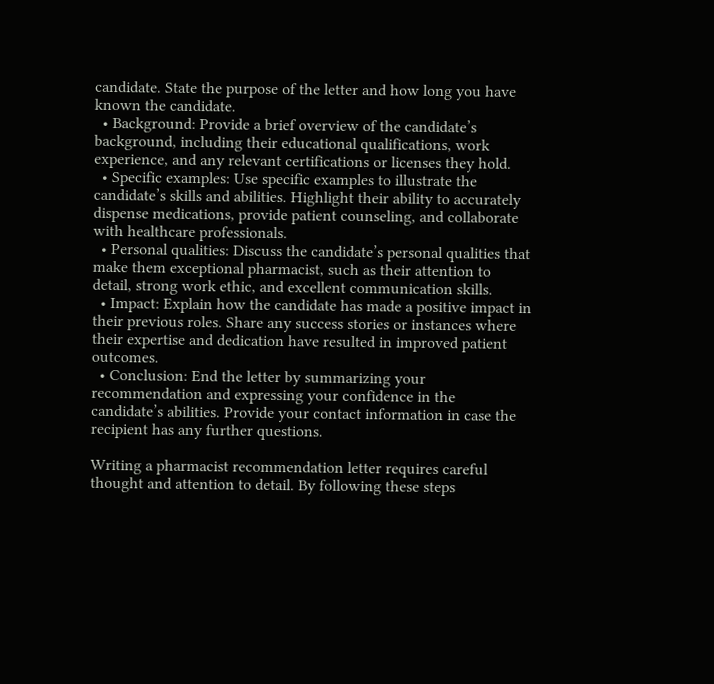candidate. State the purpose of the letter and how long you have known the candidate.
  • Background: Provide a brief overview of the candidate’s background, including their educational qualifications, work experience, and any relevant certifications or licenses they hold.
  • Specific examples: Use specific examples to illustrate the candidate’s skills and abilities. Highlight their ability to accurately dispense medications, provide patient counseling, and collaborate with healthcare professionals.
  • Personal qualities: Discuss the candidate’s personal qualities that make them exceptional pharmacist, such as their attention to detail, strong work ethic, and excellent communication skills.
  • Impact: Explain how the candidate has made a positive impact in their previous roles. Share any success stories or instances where their expertise and dedication have resulted in improved patient outcomes.
  • Conclusion: End the letter by summarizing your recommendation and expressing your confidence in the candidate’s abilities. Provide your contact information in case the recipient has any further questions.

Writing a pharmacist recommendation letter requires careful thought and attention to detail. By following these steps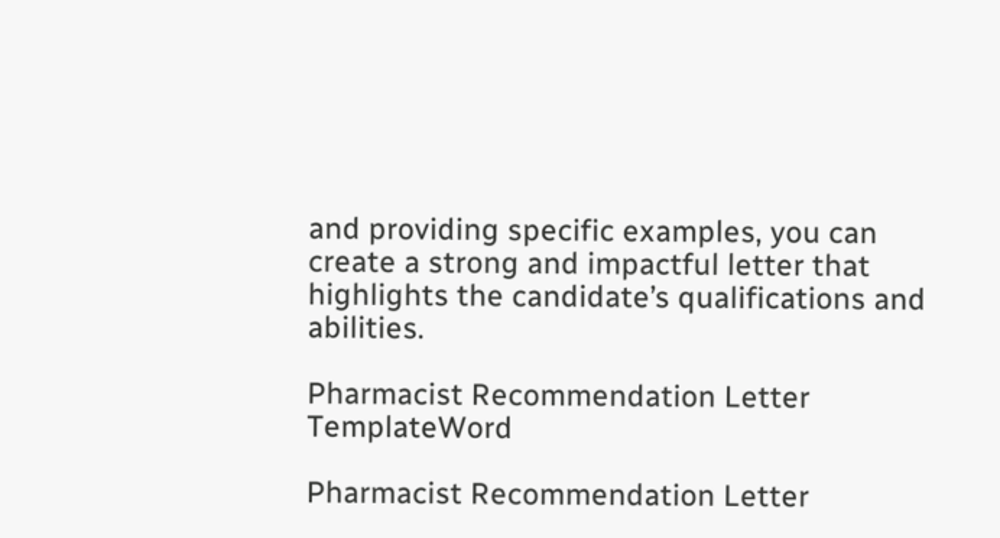and providing specific examples, you can create a strong and impactful letter that highlights the candidate’s qualifications and abilities.

Pharmacist Recommendation Letter TemplateWord

Pharmacist Recommendation Letter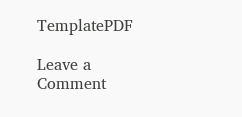TemplatePDF

Leave a Comment